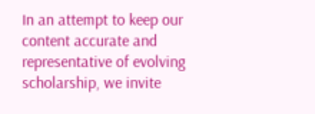In an attempt to keep our content accurate and representative of evolving scholarship, we invite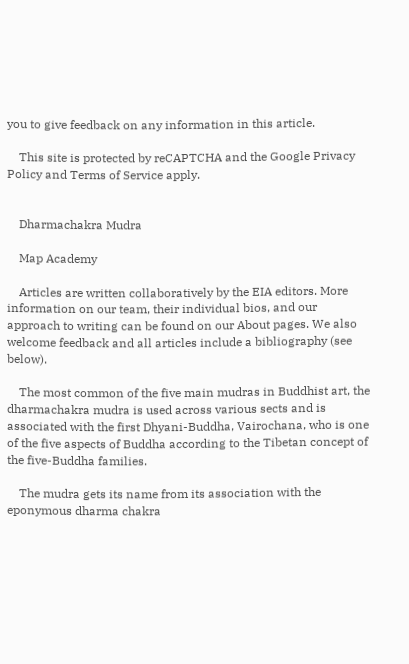you to give feedback on any information in this article.

    This site is protected by reCAPTCHA and the Google Privacy Policy and Terms of Service apply.


    Dharmachakra Mudra

    Map Academy

    Articles are written collaboratively by the EIA editors. More information on our team, their individual bios, and our approach to writing can be found on our About pages. We also welcome feedback and all articles include a bibliography (see below).

    The most common of the five main mudras in Buddhist art, the dharmachakra mudra is used across various sects and is associated with the first Dhyani-Buddha, Vairochana, who is one of the five aspects of Buddha according to the Tibetan concept of the five-Buddha families.

    The mudra gets its name from its association with the eponymous dharma chakra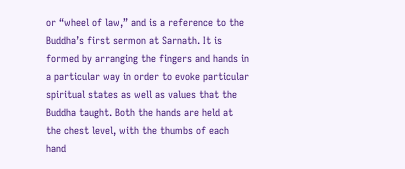or “wheel of law,” and is a reference to the Buddha’s first sermon at Sarnath. It is formed by arranging the fingers and hands in a particular way in order to evoke particular spiritual states as well as values that the Buddha taught. Both the hands are held at the chest level, with the thumbs of each hand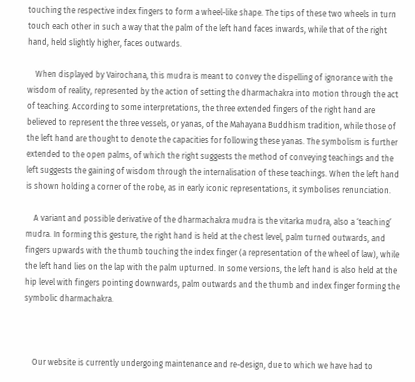touching the respective index fingers to form a wheel-like shape. The tips of these two wheels in turn touch each other in such a way that the palm of the left hand faces inwards, while that of the right hand, held slightly higher, faces outwards.

    When displayed by Vairochana, this mudra is meant to convey the dispelling of ignorance with the wisdom of reality, represented by the action of setting the dharmachakra into motion through the act of teaching. According to some interpretations, the three extended fingers of the right hand are believed to represent the three vessels, or yanas, of the Mahayana Buddhism tradition, while those of the left hand are thought to denote the capacities for following these yanas. The symbolism is further extended to the open palms, of which the right suggests the method of conveying teachings and the left suggests the gaining of wisdom through the internalisation of these teachings. When the left hand is shown holding a corner of the robe, as in early iconic representations, it symbolises renunciation.

    A variant and possible derivative of the dharmachakra mudra is the vitarka mudra, also a ‘teaching’ mudra. In forming this gesture, the right hand is held at the chest level, palm turned outwards, and fingers upwards with the thumb touching the index finger (a representation of the wheel of law), while the left hand lies on the lap with the palm upturned. In some versions, the left hand is also held at the hip level with fingers pointing downwards, palm outwards and the thumb and index finger forming the symbolic dharmachakra.



    Our website is currently undergoing maintenance and re-design, due to which we have had to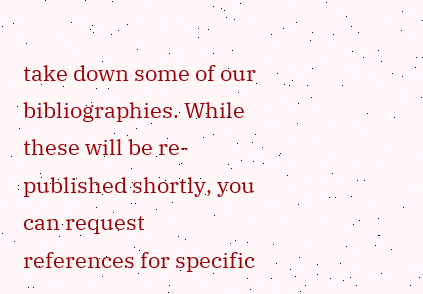take down some of our bibliographies. While these will be re-published shortly, you can request references for specific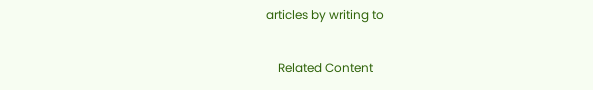articles by writing to

    Related Content